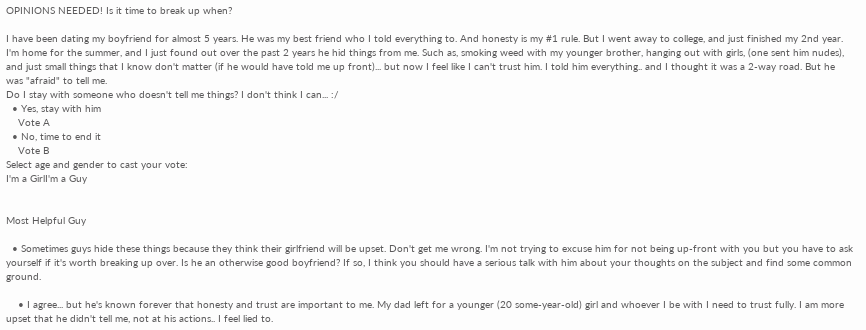OPINIONS NEEDED! Is it time to break up when?

I have been dating my boyfriend for almost 5 years. He was my best friend who I told everything to. And honesty is my #1 rule. But I went away to college, and just finished my 2nd year. I'm home for the summer, and I just found out over the past 2 years he hid things from me. Such as, smoking weed with my younger brother, hanging out with girls, (one sent him nudes), and just small things that I know don't matter (if he would have told me up front)... but now I feel like I can't trust him. I told him everything.. and I thought it was a 2-way road. But he was "afraid" to tell me.
Do I stay with someone who doesn't tell me things? I don't think I can... :/
  • Yes, stay with him
    Vote A
  • No, time to end it
    Vote B
Select age and gender to cast your vote:
I'm a GirlI'm a Guy


Most Helpful Guy

  • Sometimes guys hide these things because they think their girlfriend will be upset. Don't get me wrong. I'm not trying to excuse him for not being up-front with you but you have to ask yourself if it's worth breaking up over. Is he an otherwise good boyfriend? If so, I think you should have a serious talk with him about your thoughts on the subject and find some common ground.

    • I agree... but he's known forever that honesty and trust are important to me. My dad left for a younger (20 some-year-old) girl and whoever I be with I need to trust fully. I am more upset that he didn't tell me, not at his actions.. I feel lied to.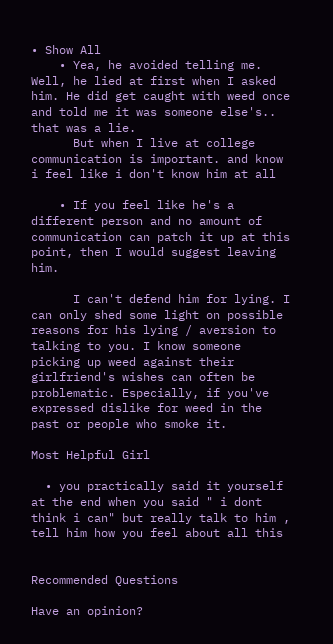• Show All
    • Yea, he avoided telling me. Well, he lied at first when I asked him. He did get caught with weed once and told me it was someone else's.. that was a lie.
      But when I live at college communication is important. and know i feel like i don't know him at all

    • If you feel like he's a different person and no amount of communication can patch it up at this point, then I would suggest leaving him.

      I can't defend him for lying. I can only shed some light on possible reasons for his lying / aversion to talking to you. I know someone picking up weed against their girlfriend's wishes can often be problematic. Especially, if you've expressed dislike for weed in the past or people who smoke it.

Most Helpful Girl

  • you practically said it yourself at the end when you said " i dont think i can" but really talk to him , tell him how you feel about all this


Recommended Questions

Have an opinion?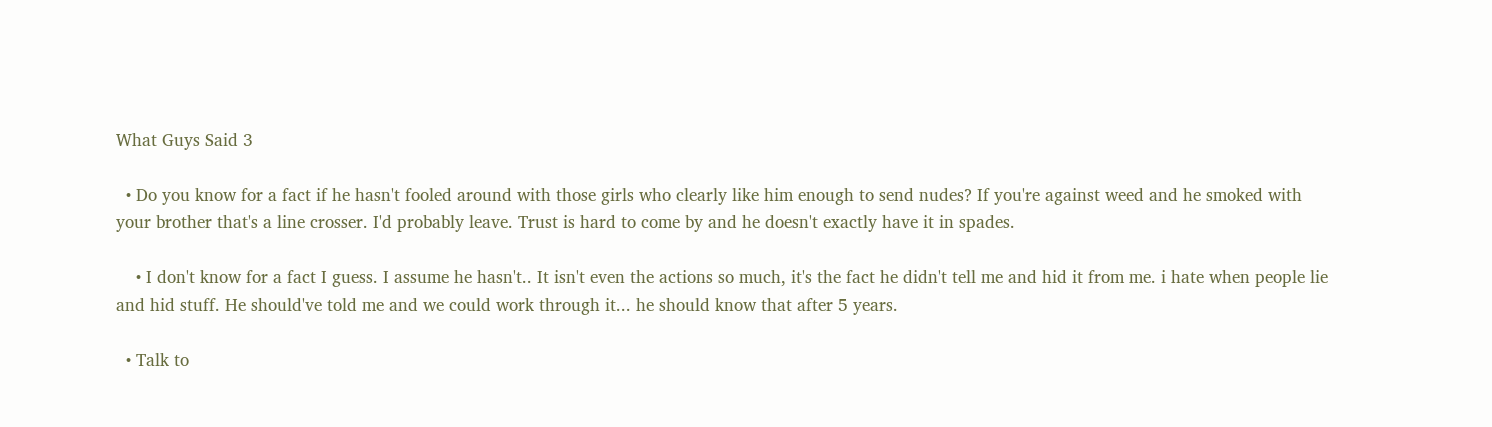What Guys Said 3

  • Do you know for a fact if he hasn't fooled around with those girls who clearly like him enough to send nudes? If you're against weed and he smoked with your brother that's a line crosser. I'd probably leave. Trust is hard to come by and he doesn't exactly have it in spades.

    • I don't know for a fact I guess. I assume he hasn't.. It isn't even the actions so much, it's the fact he didn't tell me and hid it from me. i hate when people lie and hid stuff. He should've told me and we could work through it... he should know that after 5 years.

  • Talk to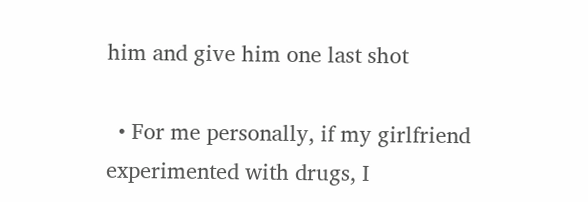him and give him one last shot

  • For me personally, if my girlfriend experimented with drugs, I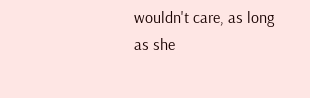wouldn't care, as long as she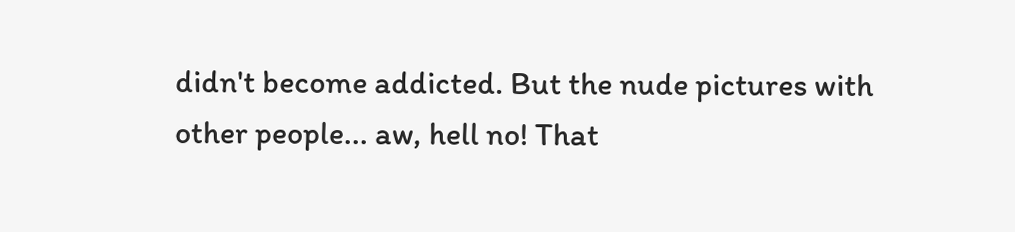didn't become addicted. But the nude pictures with other people... aw, hell no! That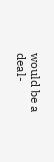would be a deal-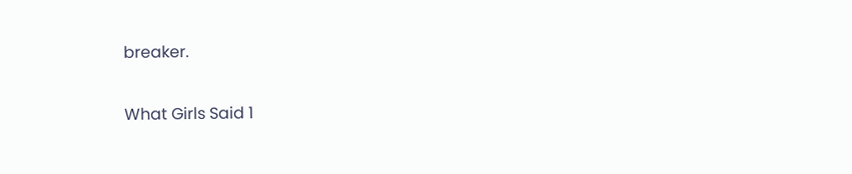breaker.


What Girls Said 1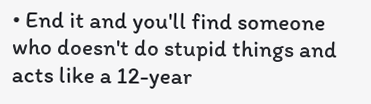• End it and you'll find someone who doesn't do stupid things and acts like a 12-year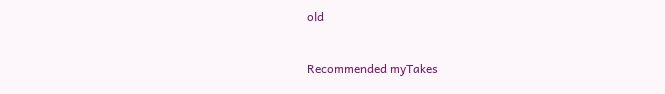old


Recommended myTakes